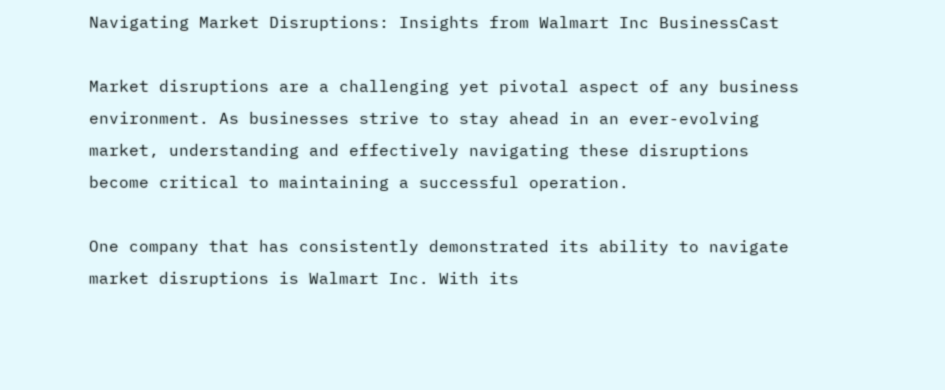Navigating Market Disruptions: Insights from Walmart Inc BusinessCast

Market disruptions are a challenging yet pivotal aspect of any business environment. As businesses strive to stay ahead in an ever-evolving market, understanding and effectively navigating these disruptions become critical to maintaining a successful operation.

One company that has consistently demonstrated its ability to navigate market disruptions is Walmart Inc. With its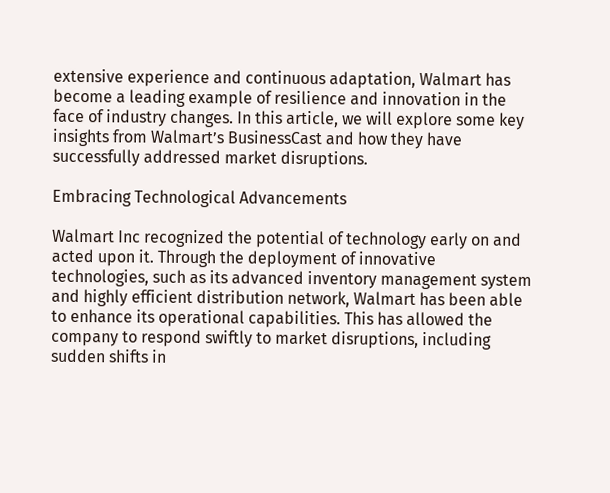extensive experience and continuous adaptation, Walmart has become a leading example of resilience and innovation in the face of industry changes. In this article, we will explore some key insights from Walmart’s BusinessCast and how they have successfully addressed market disruptions.

Embracing Technological Advancements

Walmart Inc recognized the potential of technology early on and acted upon it. Through the deployment of innovative technologies, such as its advanced inventory management system and highly efficient distribution network, Walmart has been able to enhance its operational capabilities. This has allowed the company to respond swiftly to market disruptions, including sudden shifts in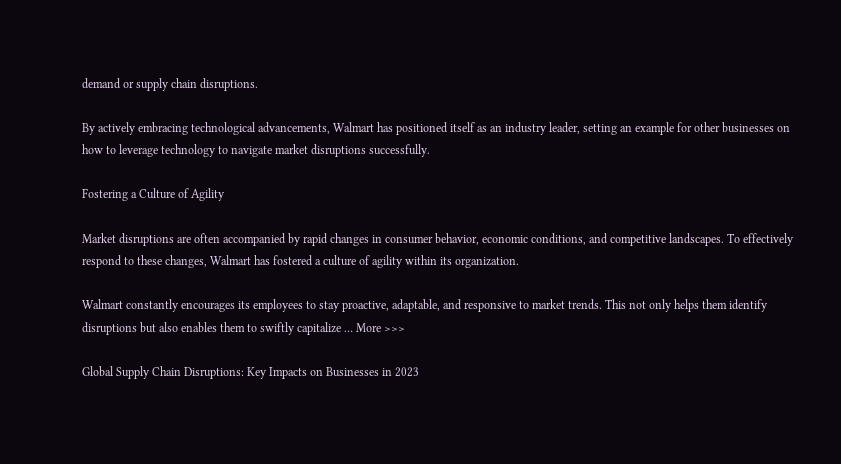demand or supply chain disruptions.

By actively embracing technological advancements, Walmart has positioned itself as an industry leader, setting an example for other businesses on how to leverage technology to navigate market disruptions successfully.

Fostering a Culture of Agility

Market disruptions are often accompanied by rapid changes in consumer behavior, economic conditions, and competitive landscapes. To effectively respond to these changes, Walmart has fostered a culture of agility within its organization.

Walmart constantly encourages its employees to stay proactive, adaptable, and responsive to market trends. This not only helps them identify disruptions but also enables them to swiftly capitalize … More >>>

Global Supply Chain Disruptions: Key Impacts on Businesses in 2023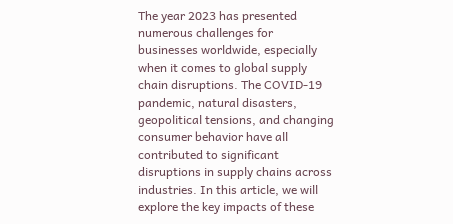The year 2023 has presented numerous challenges for businesses worldwide, especially when it comes to global supply chain disruptions. The COVID-19 pandemic, natural disasters, geopolitical tensions, and changing consumer behavior have all contributed to significant disruptions in supply chains across industries. In this article, we will explore the key impacts of these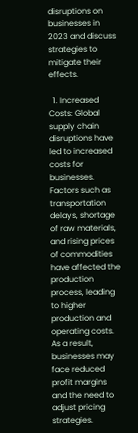disruptions on businesses in 2023 and discuss strategies to mitigate their effects.

  1. Increased Costs: Global supply chain disruptions have led to increased costs for businesses. Factors such as transportation delays, shortage of raw materials, and rising prices of commodities have affected the production process, leading to higher production and operating costs. As a result, businesses may face reduced profit margins and the need to adjust pricing strategies.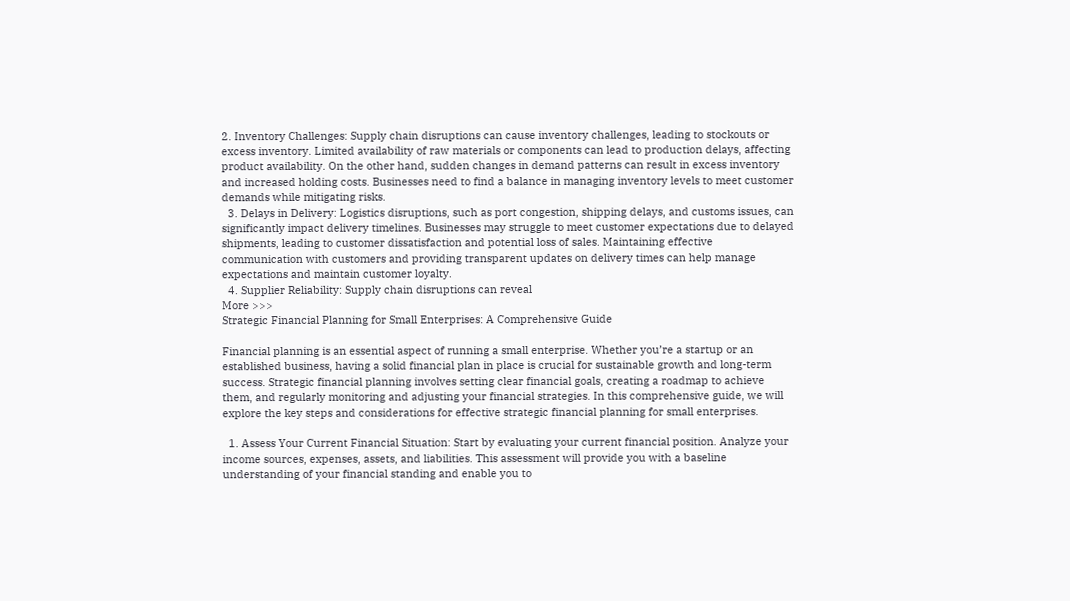2. Inventory Challenges: Supply chain disruptions can cause inventory challenges, leading to stockouts or excess inventory. Limited availability of raw materials or components can lead to production delays, affecting product availability. On the other hand, sudden changes in demand patterns can result in excess inventory and increased holding costs. Businesses need to find a balance in managing inventory levels to meet customer demands while mitigating risks.
  3. Delays in Delivery: Logistics disruptions, such as port congestion, shipping delays, and customs issues, can significantly impact delivery timelines. Businesses may struggle to meet customer expectations due to delayed shipments, leading to customer dissatisfaction and potential loss of sales. Maintaining effective communication with customers and providing transparent updates on delivery times can help manage expectations and maintain customer loyalty.
  4. Supplier Reliability: Supply chain disruptions can reveal
More >>>
Strategic Financial Planning for Small Enterprises: A Comprehensive Guide

Financial planning is an essential aspect of running a small enterprise. Whether you’re a startup or an established business, having a solid financial plan in place is crucial for sustainable growth and long-term success. Strategic financial planning involves setting clear financial goals, creating a roadmap to achieve them, and regularly monitoring and adjusting your financial strategies. In this comprehensive guide, we will explore the key steps and considerations for effective strategic financial planning for small enterprises.

  1. Assess Your Current Financial Situation: Start by evaluating your current financial position. Analyze your income sources, expenses, assets, and liabilities. This assessment will provide you with a baseline understanding of your financial standing and enable you to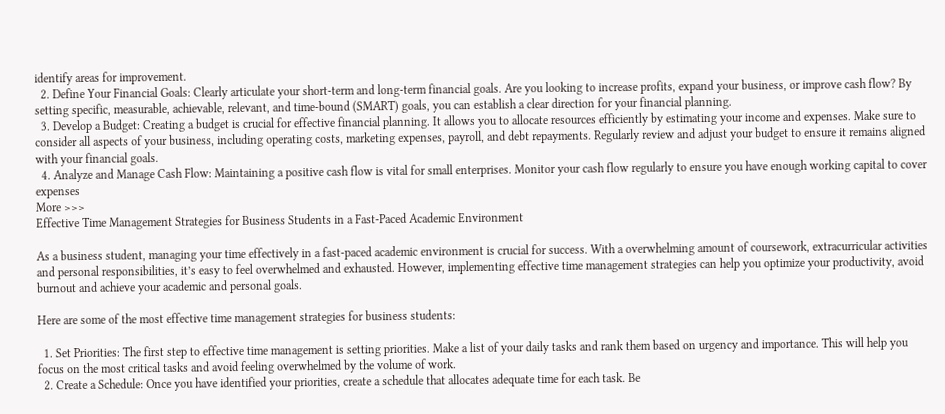identify areas for improvement.
  2. Define Your Financial Goals: Clearly articulate your short-term and long-term financial goals. Are you looking to increase profits, expand your business, or improve cash flow? By setting specific, measurable, achievable, relevant, and time-bound (SMART) goals, you can establish a clear direction for your financial planning.
  3. Develop a Budget: Creating a budget is crucial for effective financial planning. It allows you to allocate resources efficiently by estimating your income and expenses. Make sure to consider all aspects of your business, including operating costs, marketing expenses, payroll, and debt repayments. Regularly review and adjust your budget to ensure it remains aligned with your financial goals.
  4. Analyze and Manage Cash Flow: Maintaining a positive cash flow is vital for small enterprises. Monitor your cash flow regularly to ensure you have enough working capital to cover expenses
More >>>
Effective Time Management Strategies for Business Students in a Fast-Paced Academic Environment

As a business student, managing your time effectively in a fast-paced academic environment is crucial for success. With a overwhelming amount of coursework, extracurricular activities and personal responsibilities, it’s easy to feel overwhelmed and exhausted. However, implementing effective time management strategies can help you optimize your productivity, avoid burnout and achieve your academic and personal goals.

Here are some of the most effective time management strategies for business students:

  1. Set Priorities: The first step to effective time management is setting priorities. Make a list of your daily tasks and rank them based on urgency and importance. This will help you focus on the most critical tasks and avoid feeling overwhelmed by the volume of work.
  2. Create a Schedule: Once you have identified your priorities, create a schedule that allocates adequate time for each task. Be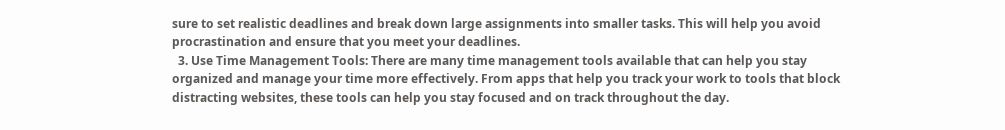sure to set realistic deadlines and break down large assignments into smaller tasks. This will help you avoid procrastination and ensure that you meet your deadlines.
  3. Use Time Management Tools: There are many time management tools available that can help you stay organized and manage your time more effectively. From apps that help you track your work to tools that block distracting websites, these tools can help you stay focused and on track throughout the day.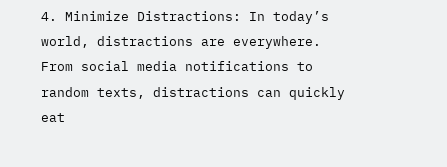4. Minimize Distractions: In today’s world, distractions are everywhere. From social media notifications to random texts, distractions can quickly eat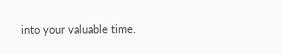into your valuable time.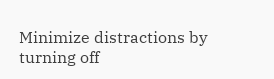Minimize distractions by turning off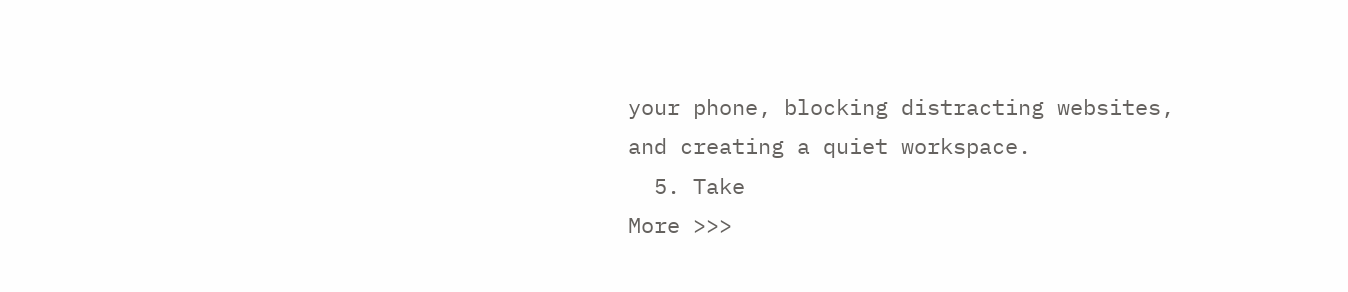your phone, blocking distracting websites, and creating a quiet workspace.
  5. Take
More >>>